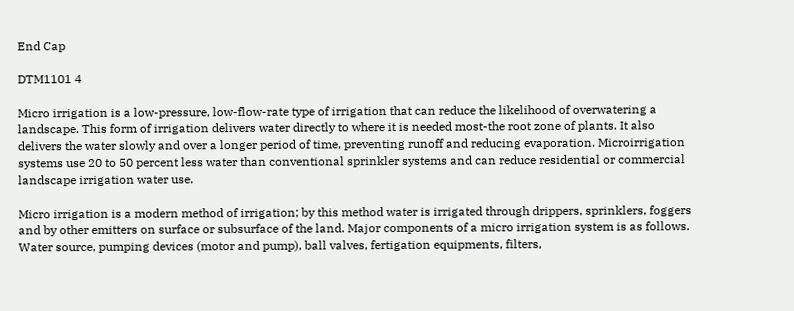End Cap

DTM1101 4

Micro irrigation is a low-pressure, low-flow-rate type of irrigation that can reduce the likelihood of overwatering a landscape. This form of irrigation delivers water directly to where it is needed most-the root zone of plants. It also delivers the water slowly and over a longer period of time, preventing runoff and reducing evaporation. Microirrigation systems use 20 to 50 percent less water than conventional sprinkler systems and can reduce residential or commercial landscape irrigation water use.

Micro irrigation is a modern method of irrigation; by this method water is irrigated through drippers, sprinklers, foggers and by other emitters on surface or subsurface of the land. Major components of a micro irrigation system is as follows.
Water source, pumping devices (motor and pump), ball valves, fertigation equipments, filters,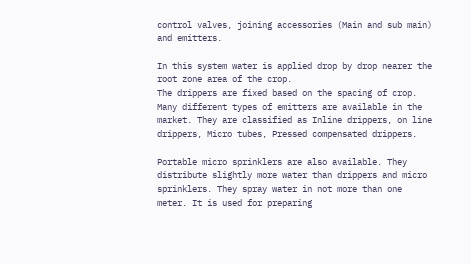control valves, joining accessories (Main and sub main) and emitters.

In this system water is applied drop by drop nearer the root zone area of the crop.
The drippers are fixed based on the spacing of crop.  Many different types of emitters are available in the market. They are classified as Inline drippers, on line drippers, Micro tubes, Pressed compensated drippers.

Portable micro sprinklers are also available. They distribute slightly more water than drippers and micro sprinklers. They spray water in not more than one meter. It is used for preparing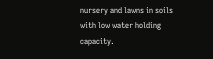nursery and lawns in soils with low water holding capacity.